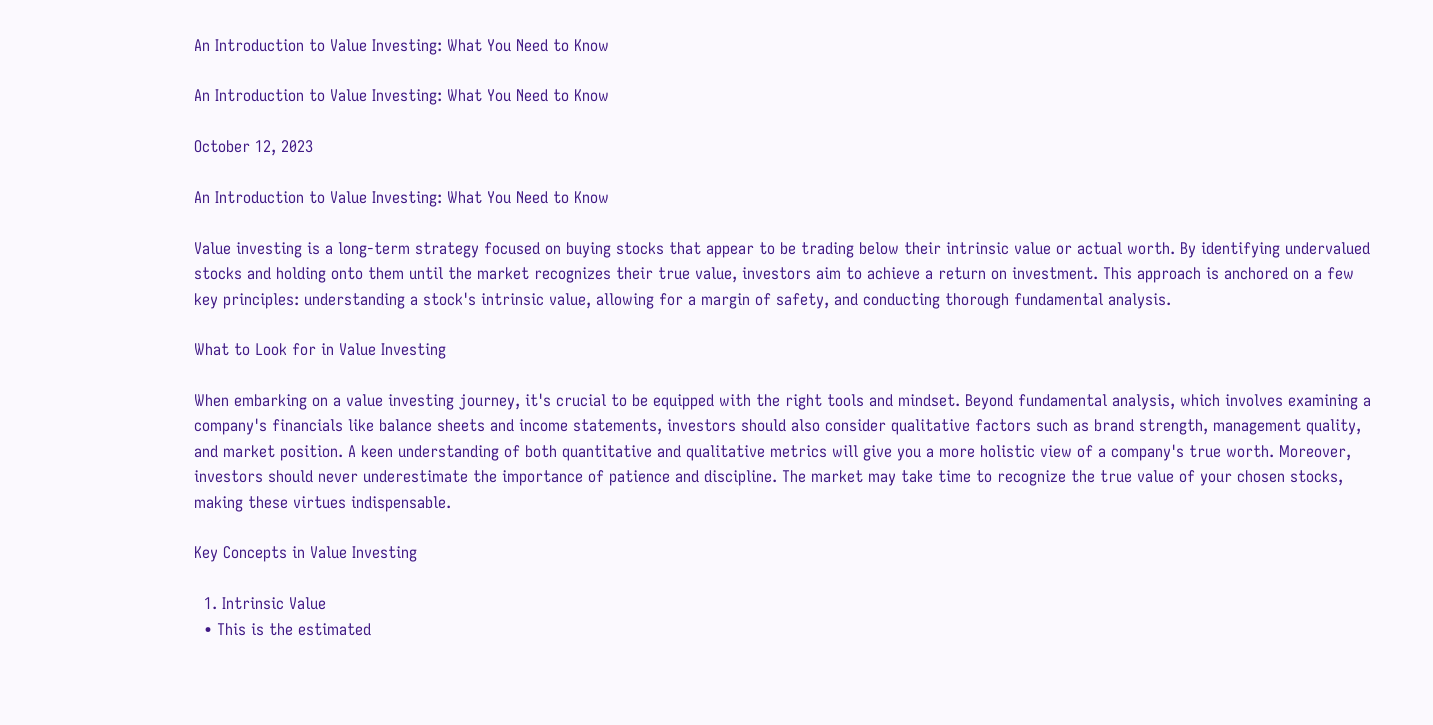An Introduction to Value Investing: What You Need to Know

An Introduction to Value Investing: What You Need to Know

October 12, 2023

An Introduction to Value Investing: What You Need to Know

Value investing is a long-term strategy focused on buying stocks that appear to be trading below their intrinsic value or actual worth. By identifying undervalued stocks and holding onto them until the market recognizes their true value, investors aim to achieve a return on investment. This approach is anchored on a few key principles: understanding a stock's intrinsic value, allowing for a margin of safety, and conducting thorough fundamental analysis.

What to Look for in Value Investing

When embarking on a value investing journey, it's crucial to be equipped with the right tools and mindset. Beyond fundamental analysis, which involves examining a company's financials like balance sheets and income statements, investors should also consider qualitative factors such as brand strength, management quality, and market position. A keen understanding of both quantitative and qualitative metrics will give you a more holistic view of a company's true worth. Moreover, investors should never underestimate the importance of patience and discipline. The market may take time to recognize the true value of your chosen stocks, making these virtues indispensable.

Key Concepts in Value Investing

  1. Intrinsic Value
  • This is the estimated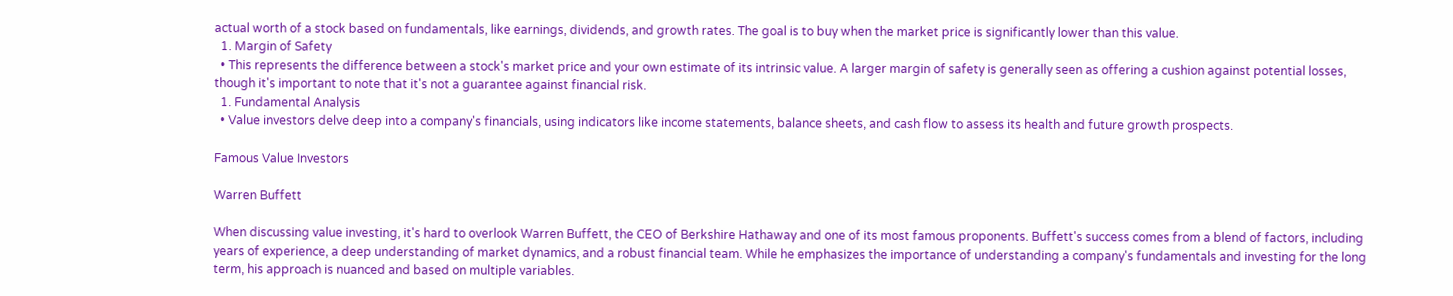actual worth of a stock based on fundamentals, like earnings, dividends, and growth rates. The goal is to buy when the market price is significantly lower than this value.
  1. Margin of Safety
  • This represents the difference between a stock's market price and your own estimate of its intrinsic value. A larger margin of safety is generally seen as offering a cushion against potential losses, though it's important to note that it's not a guarantee against financial risk.
  1. Fundamental Analysis
  • Value investors delve deep into a company's financials, using indicators like income statements, balance sheets, and cash flow to assess its health and future growth prospects.

Famous Value Investors

Warren Buffett

When discussing value investing, it's hard to overlook Warren Buffett, the CEO of Berkshire Hathaway and one of its most famous proponents. Buffett's success comes from a blend of factors, including years of experience, a deep understanding of market dynamics, and a robust financial team. While he emphasizes the importance of understanding a company's fundamentals and investing for the long term, his approach is nuanced and based on multiple variables.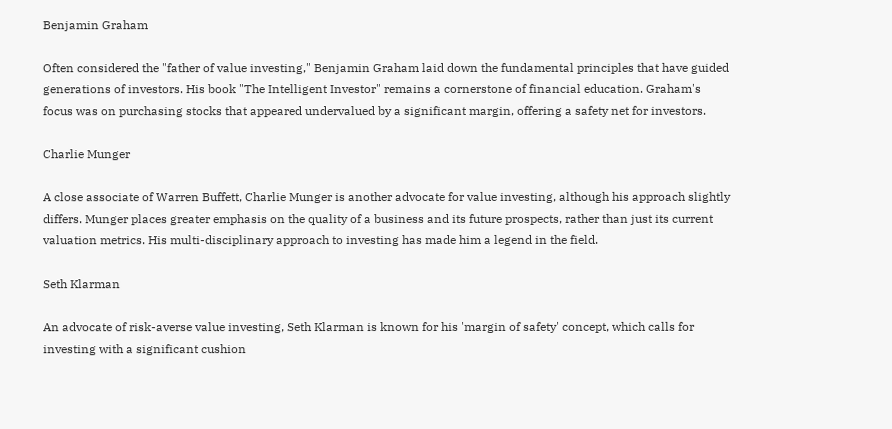Benjamin Graham

Often considered the "father of value investing," Benjamin Graham laid down the fundamental principles that have guided generations of investors. His book "The Intelligent Investor" remains a cornerstone of financial education. Graham's focus was on purchasing stocks that appeared undervalued by a significant margin, offering a safety net for investors.

Charlie Munger

A close associate of Warren Buffett, Charlie Munger is another advocate for value investing, although his approach slightly differs. Munger places greater emphasis on the quality of a business and its future prospects, rather than just its current valuation metrics. His multi-disciplinary approach to investing has made him a legend in the field.

Seth Klarman

An advocate of risk-averse value investing, Seth Klarman is known for his 'margin of safety' concept, which calls for investing with a significant cushion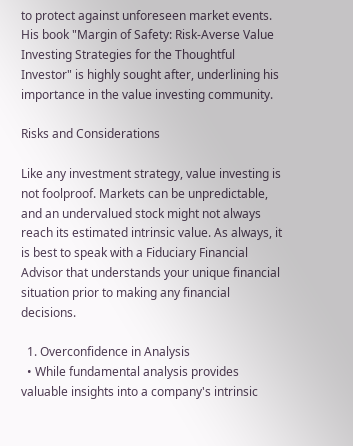to protect against unforeseen market events. His book "Margin of Safety: Risk-Averse Value Investing Strategies for the Thoughtful Investor" is highly sought after, underlining his importance in the value investing community.

Risks and Considerations

Like any investment strategy, value investing is not foolproof. Markets can be unpredictable, and an undervalued stock might not always reach its estimated intrinsic value. As always, it is best to speak with a Fiduciary Financial Advisor that understands your unique financial situation prior to making any financial decisions.

  1. Overconfidence in Analysis
  • While fundamental analysis provides valuable insights into a company's intrinsic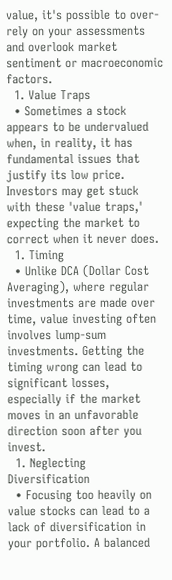value, it's possible to over-rely on your assessments and overlook market sentiment or macroeconomic factors.
  1. Value Traps
  • Sometimes a stock appears to be undervalued when, in reality, it has fundamental issues that justify its low price. Investors may get stuck with these 'value traps,' expecting the market to correct when it never does.
  1. Timing
  • Unlike DCA (Dollar Cost Averaging), where regular investments are made over time, value investing often involves lump-sum investments. Getting the timing wrong can lead to significant losses, especially if the market moves in an unfavorable direction soon after you invest.
  1. Neglecting Diversification
  • Focusing too heavily on value stocks can lead to a lack of diversification in your portfolio. A balanced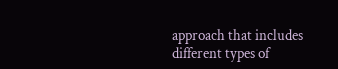approach that includes different types of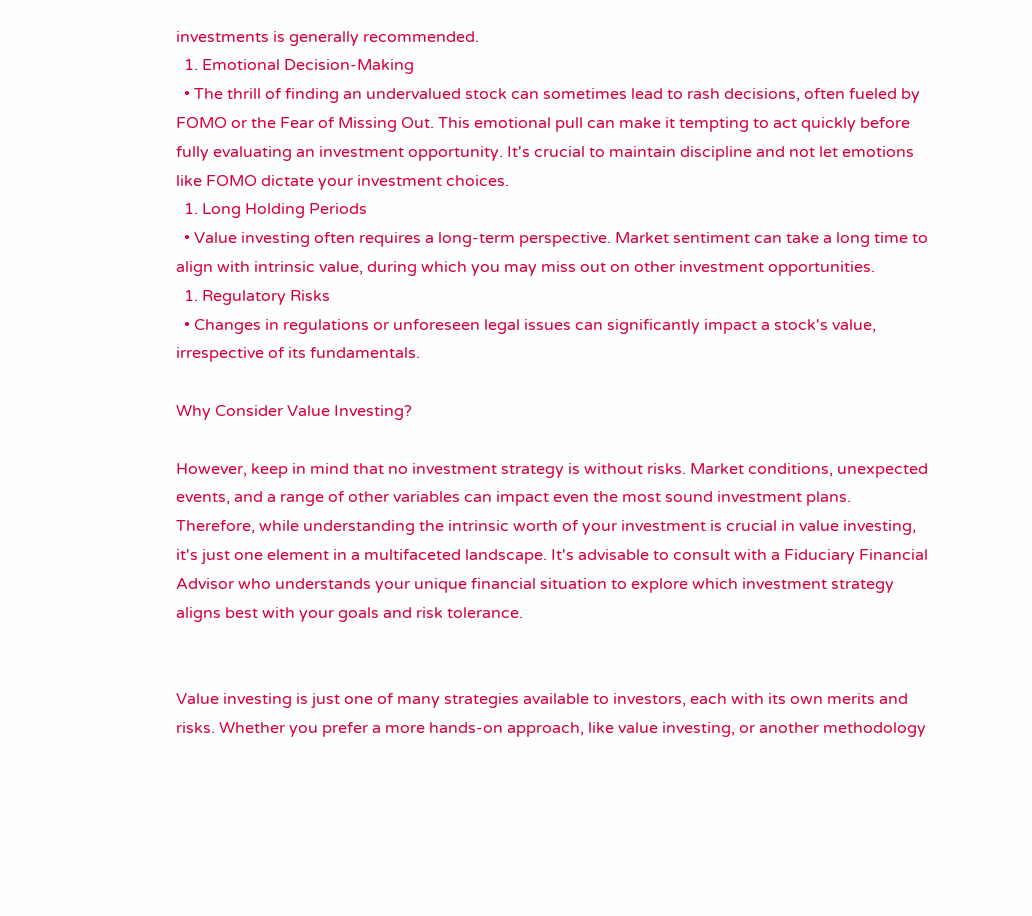investments is generally recommended.
  1. Emotional Decision-Making
  • The thrill of finding an undervalued stock can sometimes lead to rash decisions, often fueled by FOMO or the Fear of Missing Out. This emotional pull can make it tempting to act quickly before fully evaluating an investment opportunity. It's crucial to maintain discipline and not let emotions like FOMO dictate your investment choices.
  1. Long Holding Periods
  • Value investing often requires a long-term perspective. Market sentiment can take a long time to align with intrinsic value, during which you may miss out on other investment opportunities.
  1. Regulatory Risks
  • Changes in regulations or unforeseen legal issues can significantly impact a stock's value, irrespective of its fundamentals.

Why Consider Value Investing?

However, keep in mind that no investment strategy is without risks. Market conditions, unexpected events, and a range of other variables can impact even the most sound investment plans. Therefore, while understanding the intrinsic worth of your investment is crucial in value investing, it's just one element in a multifaceted landscape. It's advisable to consult with a Fiduciary Financial Advisor who understands your unique financial situation to explore which investment strategy aligns best with your goals and risk tolerance.


Value investing is just one of many strategies available to investors, each with its own merits and risks. Whether you prefer a more hands-on approach, like value investing, or another methodology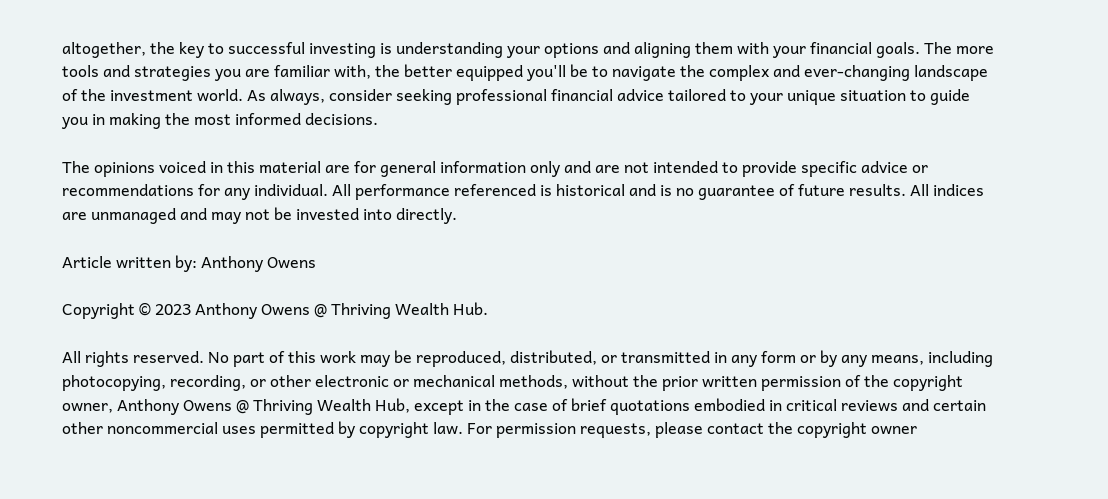altogether, the key to successful investing is understanding your options and aligning them with your financial goals. The more tools and strategies you are familiar with, the better equipped you'll be to navigate the complex and ever-changing landscape of the investment world. As always, consider seeking professional financial advice tailored to your unique situation to guide you in making the most informed decisions.

The opinions voiced in this material are for general information only and are not intended to provide specific advice or recommendations for any individual. All performance referenced is historical and is no guarantee of future results. All indices are unmanaged and may not be invested into directly.

Article written by: Anthony Owens

Copyright © 2023 Anthony Owens @ Thriving Wealth Hub.

All rights reserved. No part of this work may be reproduced, distributed, or transmitted in any form or by any means, including photocopying, recording, or other electronic or mechanical methods, without the prior written permission of the copyright owner, Anthony Owens @ Thriving Wealth Hub, except in the case of brief quotations embodied in critical reviews and certain other noncommercial uses permitted by copyright law. For permission requests, please contact the copyright owner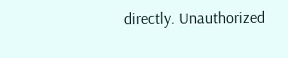directly. Unauthorized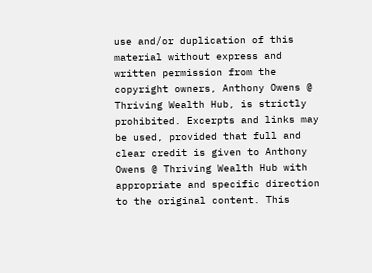use and/or duplication of this material without express and written permission from the copyright owners, Anthony Owens @ Thriving Wealth Hub, is strictly prohibited. Excerpts and links may be used, provided that full and clear credit is given to Anthony Owens @ Thriving Wealth Hub with appropriate and specific direction to the original content. This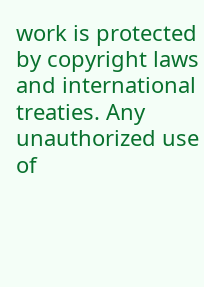work is protected by copyright laws and international treaties. Any unauthorized use of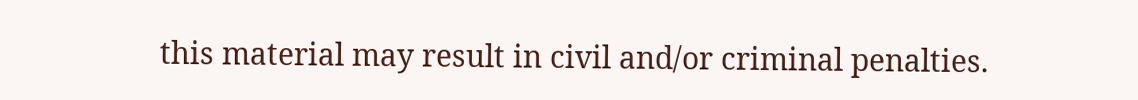this material may result in civil and/or criminal penalties.